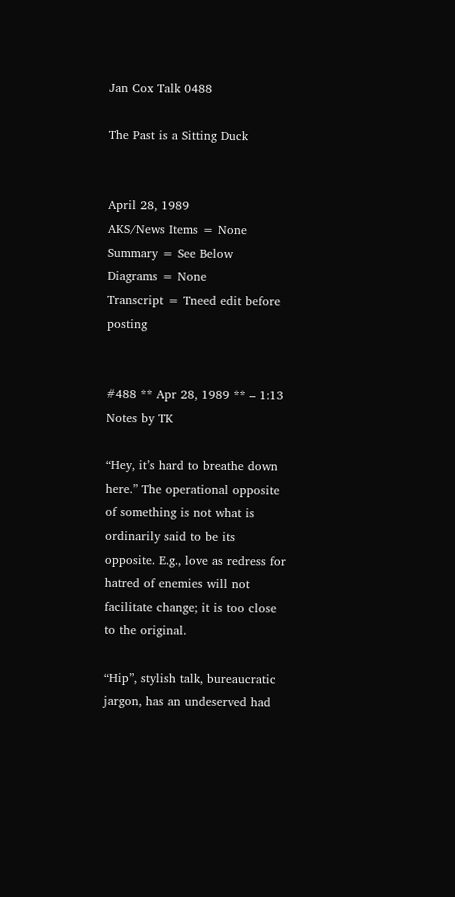Jan Cox Talk 0488

The Past is a Sitting Duck


April 28, 1989
AKS/News Items = None
Summary = See Below
Diagrams = None
Transcript = Tneed edit before posting


#488 ** Apr 28, 1989 ** – 1:13
Notes by TK

“Hey, it’s hard to breathe down here.” The operational opposite of something is not what is ordinarily said to be its opposite. E.g., love as redress for hatred of enemies will not facilitate change; it is too close to the original.

“Hip”, stylish talk, bureaucratic jargon, has an undeserved had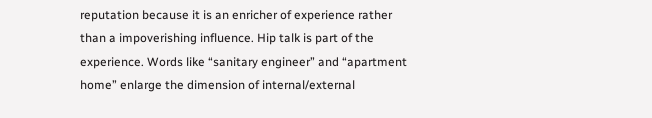reputation because it is an enricher of experience rather than a impoverishing influence. Hip talk is part of the experience. Words like “sanitary engineer” and “apartment home” enlarge the dimension of internal/external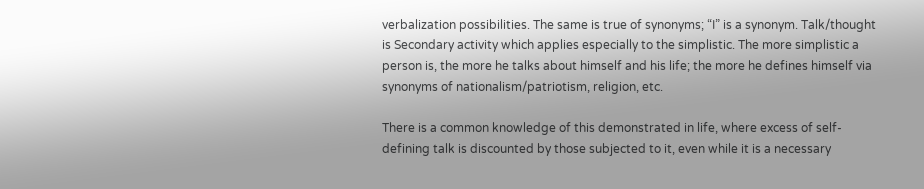verbalization possibilities. The same is true of synonyms; “I” is a synonym. Talk/thought is Secondary activity which applies especially to the simplistic. The more simplistic a person is, the more he talks about himself and his life; the more he defines himself via synonyms of nationalism/patriotism, religion, etc.

There is a common knowledge of this demonstrated in life, where excess of self-defining talk is discounted by those subjected to it, even while it is a necessary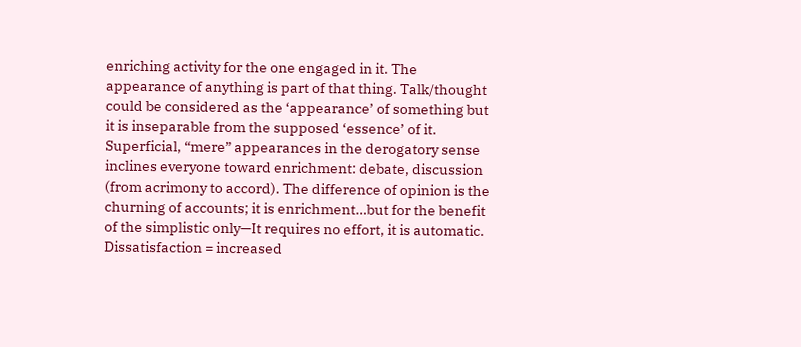enriching activity for the one engaged in it. The appearance of anything is part of that thing. Talk/thought could be considered as the ‘appearance’ of something but it is inseparable from the supposed ‘essence’ of it. Superficial, “mere” appearances in the derogatory sense inclines everyone toward enrichment: debate, discussion (from acrimony to accord). The difference of opinion is the churning of accounts; it is enrichment…but for the benefit of the simplistic only—It requires no effort, it is automatic. Dissatisfaction = increased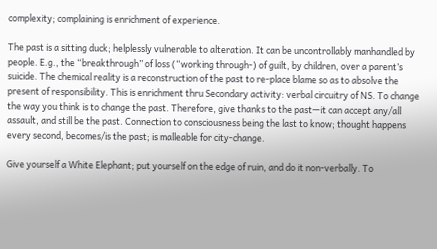complexity; complaining is enrichment of experience.

The past is a sitting duck; helplessly vulnerable to alteration. It can be uncontrollably manhandled by people. E.g., the “breakthrough” of loss (“working through-) of guilt, by children, over a parent’s suicide. The chemical reality is a reconstruction of the past to re-place blame so as to absolve the present of responsibility. This is enrichment thru Secondary activity: verbal circuitry of NS. To change the way you think is to change the past. Therefore, give thanks to the past—it can accept any/all assault, and still be the past. Connection to consciousness being the last to know; thought happens every second, becomes/is the past; is malleable for city-change.

Give yourself a White Elephant; put yourself on the edge of ruin, and do it non-verbally. To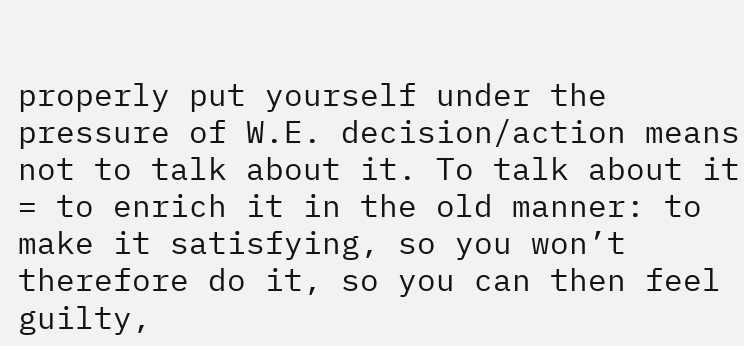properly put yourself under the pressure of W.E. decision/action means not to talk about it. To talk about it = to enrich it in the old manner: to make it satisfying, so you won’t therefore do it, so you can then feel guilty,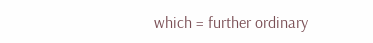which = further ordinary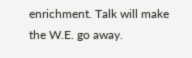enrichment. Talk will make the W.E. go away.